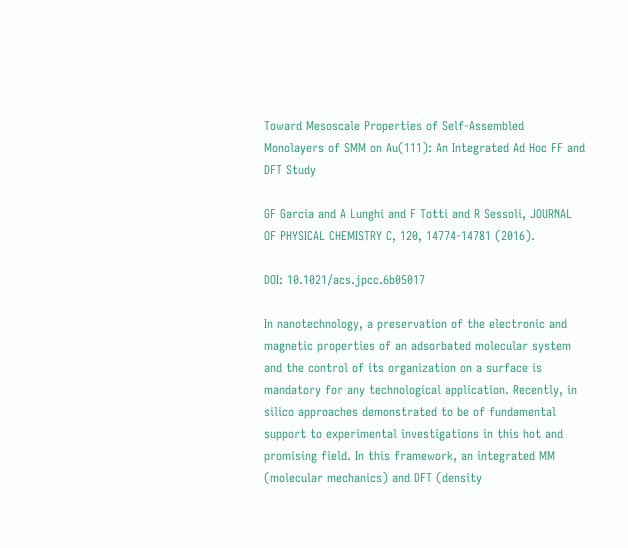Toward Mesoscale Properties of Self-Assembled Monolayers of SMM on Au(111): An Integrated Ad Hoc FF and DFT Study

GF Garcia and A Lunghi and F Totti and R Sessoli, JOURNAL OF PHYSICAL CHEMISTRY C, 120, 14774-14781 (2016).

DOI: 10.1021/acs.jpcc.6b05017

In nanotechnology, a preservation of the electronic and magnetic properties of an adsorbated molecular system and the control of its organization on a surface is mandatory for any technological application. Recently, in silico approaches demonstrated to be of fundamental support to experimental investigations in this hot and promising field. In this framework, an integrated MM (molecular mechanics) and DFT (density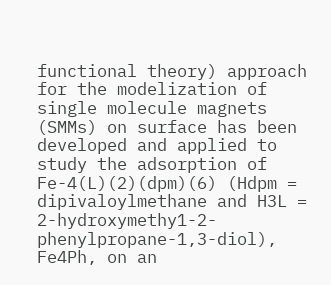functional theory) approach for the modelization of single molecule magnets (SMMs) on surface has been developed and applied to study the adsorption of Fe-4(L)(2)(dpm)(6) (Hdpm = dipivaloylmethane and H3L = 2-hydroxymethy1-2-phenylpropane-1,3-diol), Fe4Ph, on an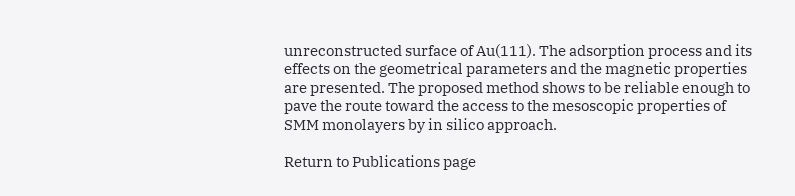unreconstructed surface of Au(111). The adsorption process and its effects on the geometrical parameters and the magnetic properties are presented. The proposed method shows to be reliable enough to pave the route toward the access to the mesoscopic properties of SMM monolayers by in silico approach.

Return to Publications page